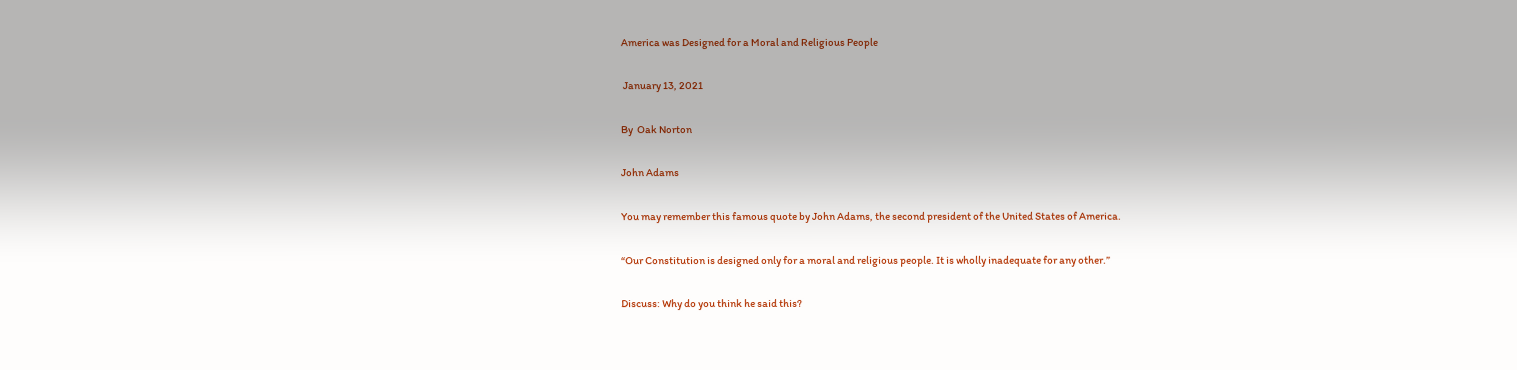America was Designed for a Moral and Religious People

 January 13, 2021

By  Oak Norton

John Adams

You may remember this famous quote by John Adams, the second president of the United States of America.

“Our Constitution is designed only for a moral and religious people. It is wholly inadequate for any other.”

Discuss: Why do you think he said this?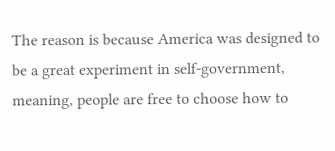The reason is because America was designed to be a great experiment in self-government, meaning, people are free to choose how to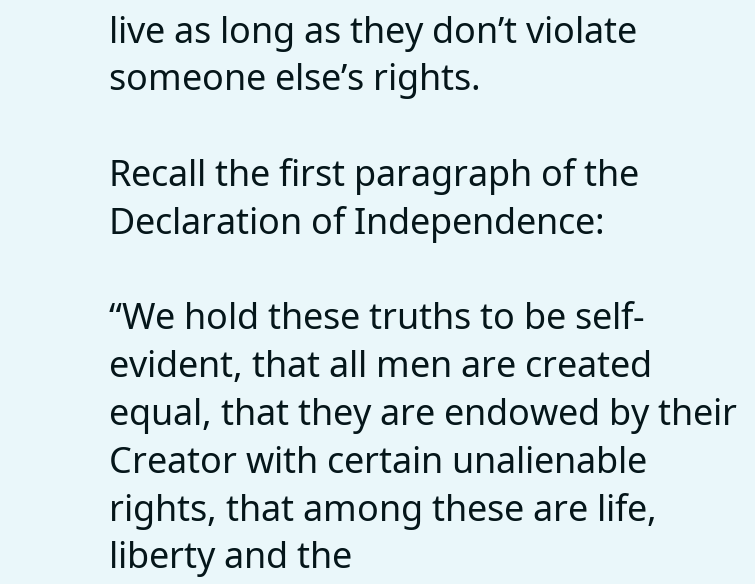live as long as they don’t violate someone else’s rights.

Recall the first paragraph of the Declaration of Independence:

“We hold these truths to be self-evident, that all men are created equal, that they are endowed by their Creator with certain unalienable rights, that among these are life, liberty and the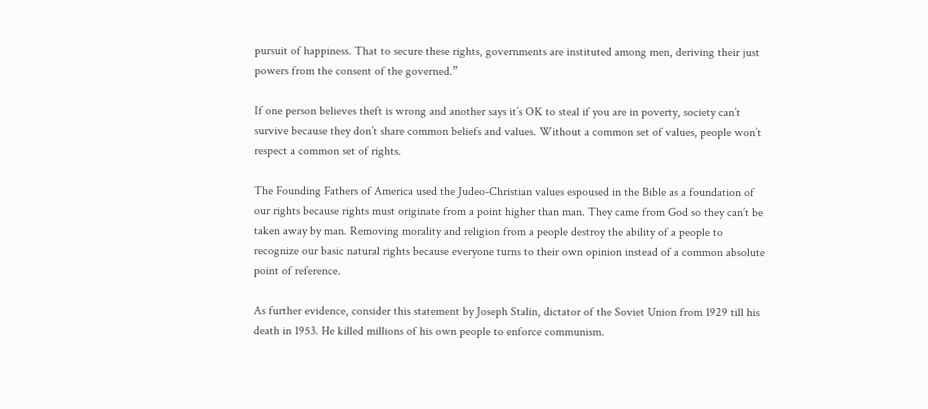pursuit of happiness. That to secure these rights, governments are instituted among men, deriving their just powers from the consent of the governed.”

If one person believes theft is wrong and another says it’s OK to steal if you are in poverty, society can’t survive because they don’t share common beliefs and values. Without a common set of values, people won’t respect a common set of rights.

The Founding Fathers of America used the Judeo-Christian values espoused in the Bible as a foundation of our rights because rights must originate from a point higher than man. They came from God so they can’t be taken away by man. Removing morality and religion from a people destroy the ability of a people to recognize our basic natural rights because everyone turns to their own opinion instead of a common absolute point of reference.

As further evidence, consider this statement by Joseph Stalin, dictator of the Soviet Union from 1929 till his death in 1953. He killed millions of his own people to enforce communism.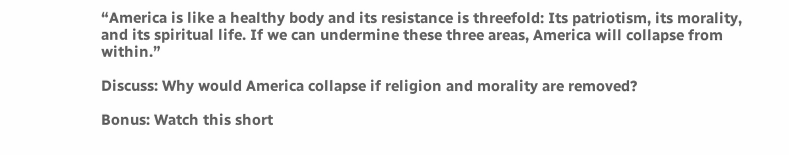“America is like a healthy body and its resistance is threefold: Its patriotism, its morality, and its spiritual life. If we can undermine these three areas, America will collapse from within.”

Discuss: Why would America collapse if religion and morality are removed?

Bonus: Watch this short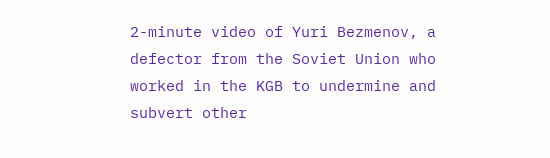2-minute video of Yuri Bezmenov, a defector from the Soviet Union who worked in the KGB to undermine and subvert other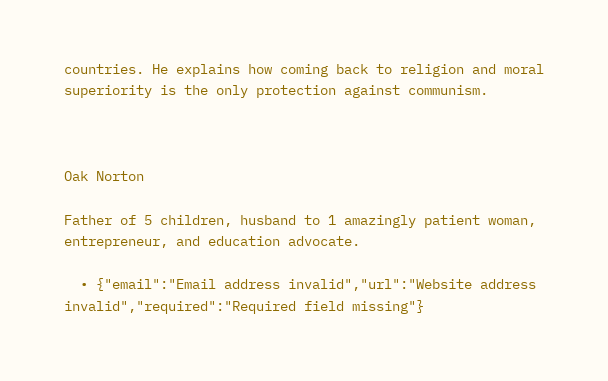countries. He explains how coming back to religion and moral superiority is the only protection against communism.



Oak Norton

Father of 5 children, husband to 1 amazingly patient woman, entrepreneur, and education advocate.

  • {"email":"Email address invalid","url":"Website address invalid","required":"Required field missing"}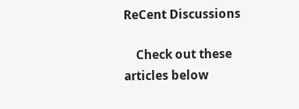ReCent Discussions

    Check out these articles below